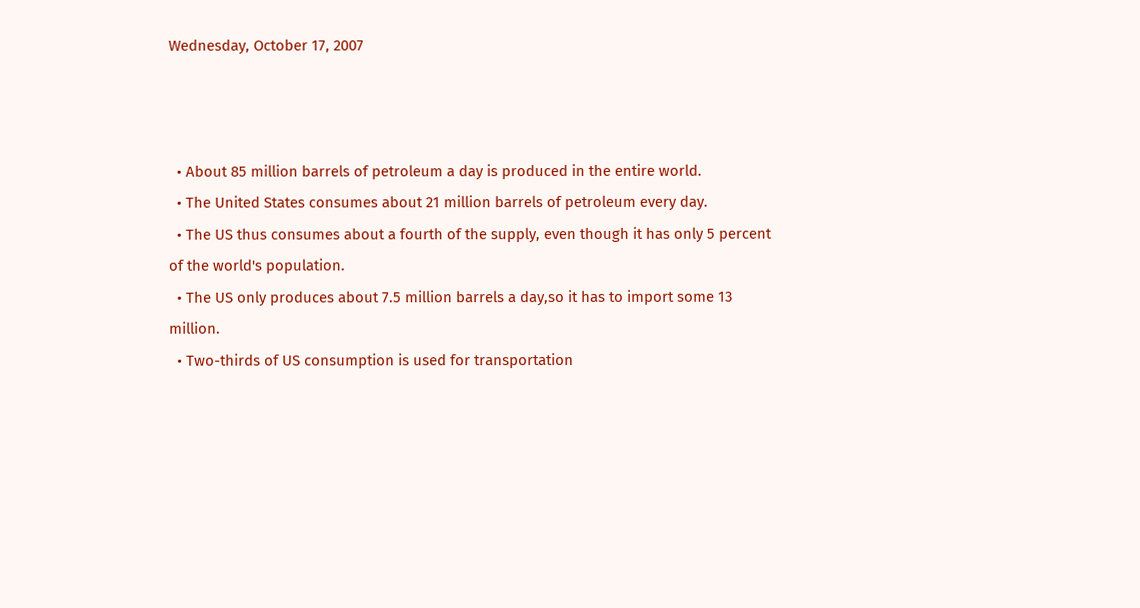Wednesday, October 17, 2007



  • About 85 million barrels of petroleum a day is produced in the entire world.
  • The United States consumes about 21 million barrels of petroleum every day.
  • The US thus consumes about a fourth of the supply, even though it has only 5 percent of the world's population.
  • The US only produces about 7.5 million barrels a day,so it has to import some 13 million.
  • Two-thirds of US consumption is used for transportation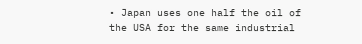• Japan uses one half the oil of the USA for the same industrial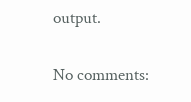output.

No comments: